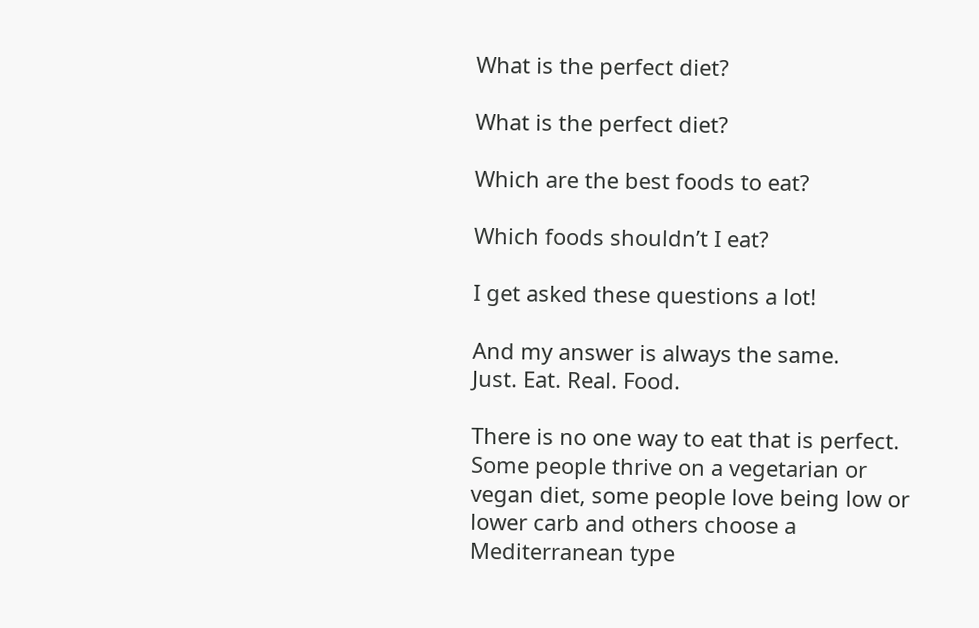What is the perfect diet?

What is the perfect diet?

Which are the best foods to eat?

Which foods shouldn’t I eat?

I get asked these questions a lot!

And my answer is always the same.
Just. Eat. Real. Food.

There is no one way to eat that is perfect. Some people thrive on a vegetarian or vegan diet, some people love being low or lower carb and others choose a Mediterranean type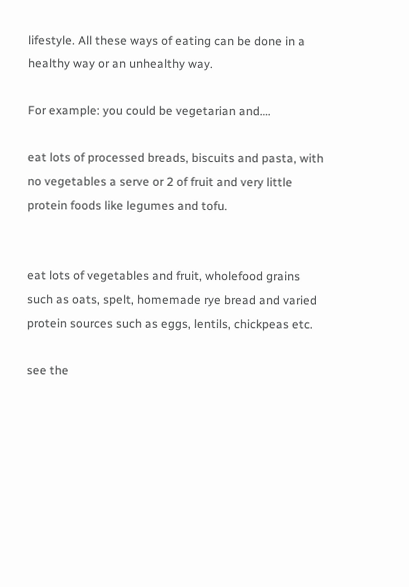lifestyle. All these ways of eating can be done in a healthy way or an unhealthy way.

For example: you could be vegetarian and….

eat lots of processed breads, biscuits and pasta, with no vegetables a serve or 2 of fruit and very little protein foods like legumes and tofu.


eat lots of vegetables and fruit, wholefood grains such as oats, spelt, homemade rye bread and varied protein sources such as eggs, lentils, chickpeas etc.

see the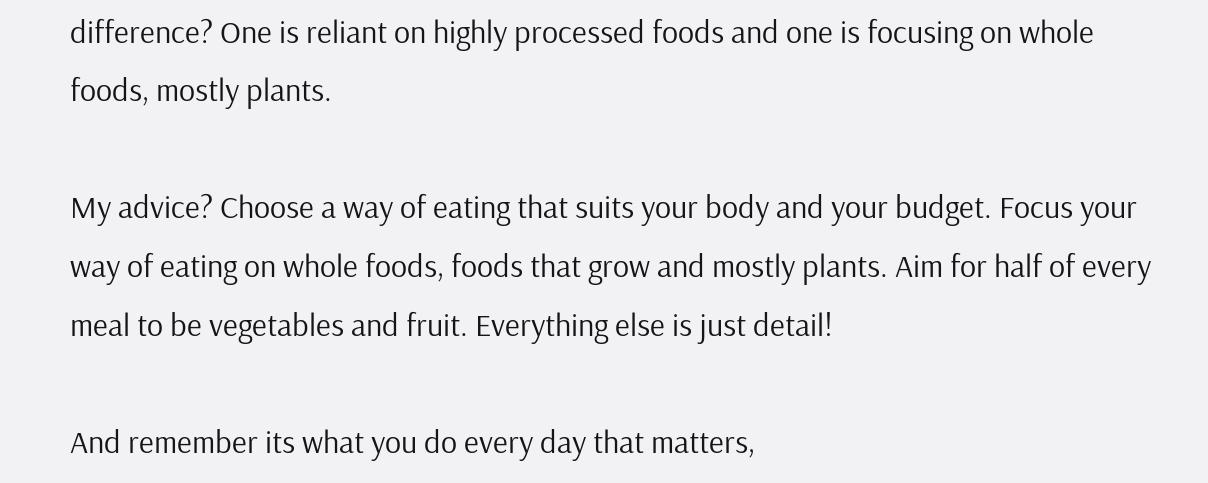difference? One is reliant on highly processed foods and one is focusing on whole foods, mostly plants.

My advice? Choose a way of eating that suits your body and your budget. Focus your way of eating on whole foods, foods that grow and mostly plants. Aim for half of every meal to be vegetables and fruit. Everything else is just detail!

And remember its what you do every day that matters,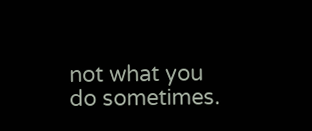not what you do sometimes.